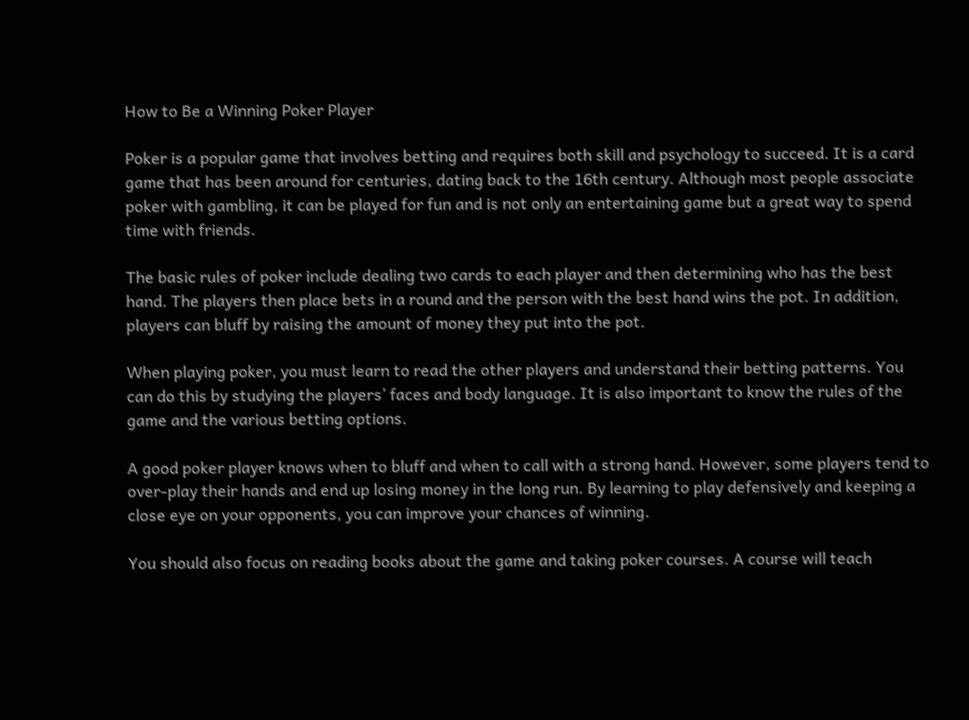How to Be a Winning Poker Player

Poker is a popular game that involves betting and requires both skill and psychology to succeed. It is a card game that has been around for centuries, dating back to the 16th century. Although most people associate poker with gambling, it can be played for fun and is not only an entertaining game but a great way to spend time with friends.

The basic rules of poker include dealing two cards to each player and then determining who has the best hand. The players then place bets in a round and the person with the best hand wins the pot. In addition, players can bluff by raising the amount of money they put into the pot.

When playing poker, you must learn to read the other players and understand their betting patterns. You can do this by studying the players’ faces and body language. It is also important to know the rules of the game and the various betting options.

A good poker player knows when to bluff and when to call with a strong hand. However, some players tend to over-play their hands and end up losing money in the long run. By learning to play defensively and keeping a close eye on your opponents, you can improve your chances of winning.

You should also focus on reading books about the game and taking poker courses. A course will teach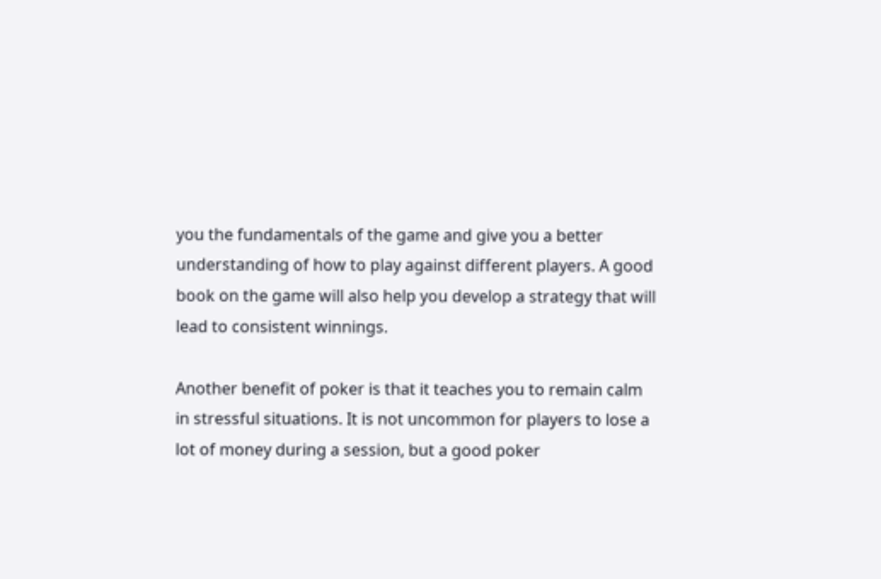you the fundamentals of the game and give you a better understanding of how to play against different players. A good book on the game will also help you develop a strategy that will lead to consistent winnings.

Another benefit of poker is that it teaches you to remain calm in stressful situations. It is not uncommon for players to lose a lot of money during a session, but a good poker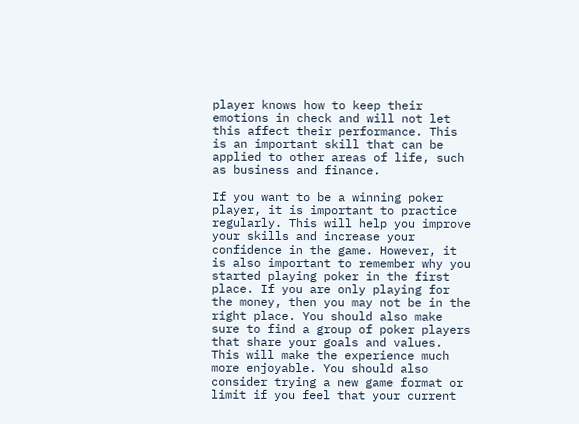player knows how to keep their emotions in check and will not let this affect their performance. This is an important skill that can be applied to other areas of life, such as business and finance.

If you want to be a winning poker player, it is important to practice regularly. This will help you improve your skills and increase your confidence in the game. However, it is also important to remember why you started playing poker in the first place. If you are only playing for the money, then you may not be in the right place. You should also make sure to find a group of poker players that share your goals and values. This will make the experience much more enjoyable. You should also consider trying a new game format or limit if you feel that your current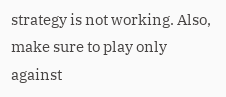strategy is not working. Also, make sure to play only against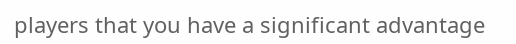players that you have a significant advantage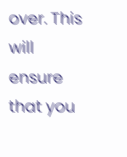over. This will ensure that you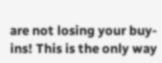are not losing your buy-ins! This is the only way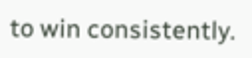to win consistently.